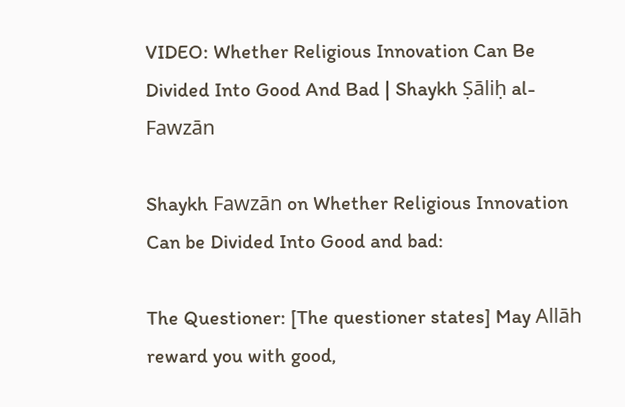VIDEO: Whether Religious Innovation Can Be Divided Into Good And Bad | Shaykh Ṣāliḥ al-Fawzān

Shaykh Fawzān on Whether Religious Innovation Can be Divided Into Good and bad:

The Questioner: [The questioner states] May Allāh reward you with good,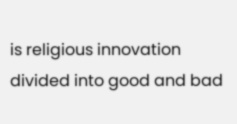is religious innovation divided into good and bad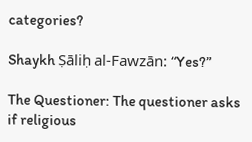categories?

Shaykh Ṣāliḥ al-Fawzān: “Yes?”

The Questioner: The questioner asks if religious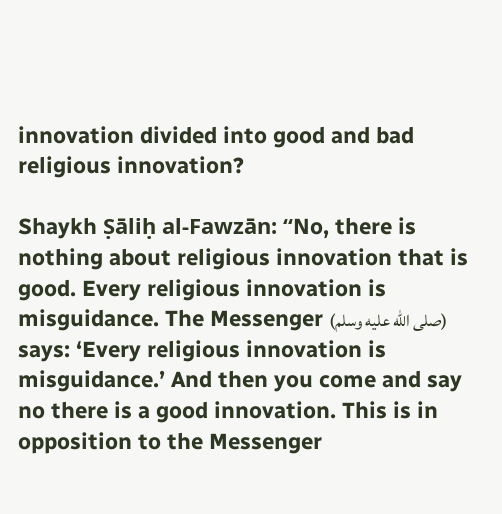innovation divided into good and bad religious innovation?

Shaykh Ṣāliḥ al-Fawzān: “No, there is nothing about religious innovation that is good. Every religious innovation is misguidance. The Messenger (صلى الله عليه وسلم) says: ‘Every religious innovation is misguidance.’ And then you come and say no there is a good innovation. This is in opposition to the Messenger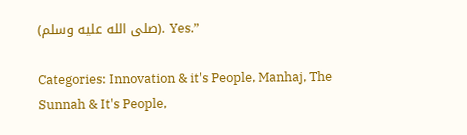(صلى الله عليه وسلم). Yes.”

Categories: Innovation & it's People, Manhaj, The Sunnah & It's People,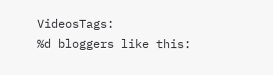VideosTags:
%d bloggers like this: